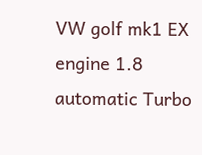VW golf mk1 EX engine 1.8 automatic Turbo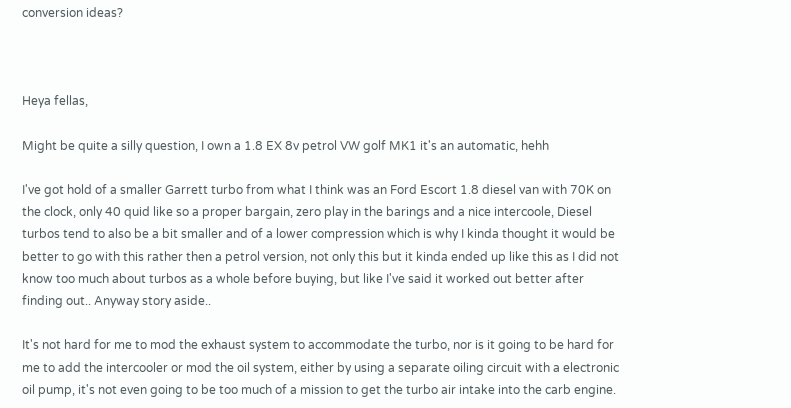conversion ideas?



Heya fellas,

Might be quite a silly question, I own a 1.8 EX 8v petrol VW golf MK1 it's an automatic, hehh

I've got hold of a smaller Garrett turbo from what I think was an Ford Escort 1.8 diesel van with 70K on the clock, only 40 quid like so a proper bargain, zero play in the barings and a nice intercoole, Diesel turbos tend to also be a bit smaller and of a lower compression which is why I kinda thought it would be better to go with this rather then a petrol version, not only this but it kinda ended up like this as I did not know too much about turbos as a whole before buying, but like I've said it worked out better after finding out.. Anyway story aside..

It's not hard for me to mod the exhaust system to accommodate the turbo, nor is it going to be hard for me to add the intercooler or mod the oil system, either by using a separate oiling circuit with a electronic oil pump, it's not even going to be too much of a mission to get the turbo air intake into the carb engine.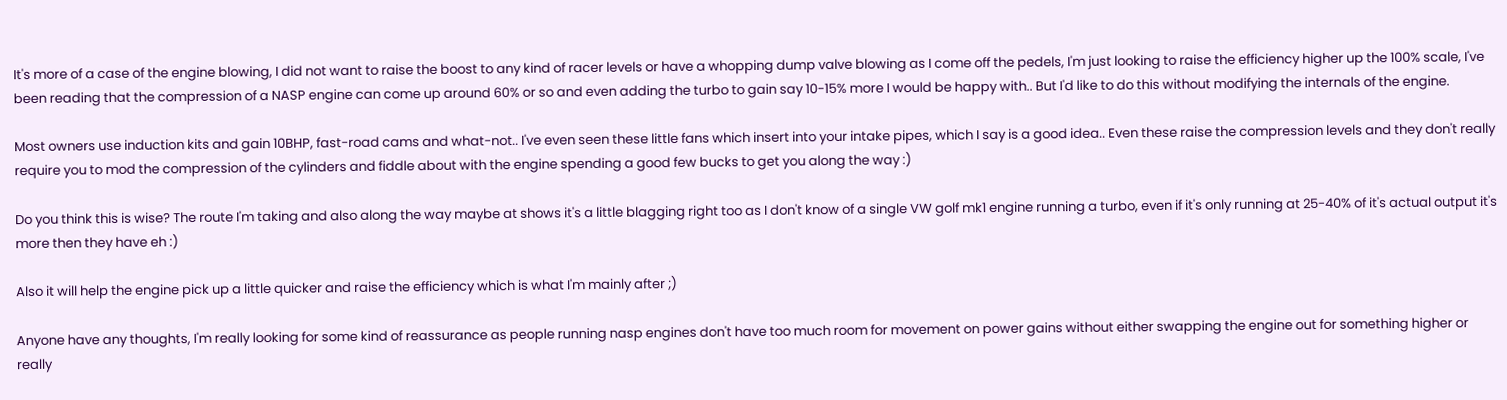It's more of a case of the engine blowing, I did not want to raise the boost to any kind of racer levels or have a whopping dump valve blowing as I come off the pedels, I'm just looking to raise the efficiency higher up the 100% scale, I've been reading that the compression of a NASP engine can come up around 60% or so and even adding the turbo to gain say 10-15% more I would be happy with.. But I'd like to do this without modifying the internals of the engine.

Most owners use induction kits and gain 10BHP, fast-road cams and what-not.. I've even seen these little fans which insert into your intake pipes, which I say is a good idea.. Even these raise the compression levels and they don't really require you to mod the compression of the cylinders and fiddle about with the engine spending a good few bucks to get you along the way :)

Do you think this is wise? The route I'm taking and also along the way maybe at shows it's a little blagging right too as I don't know of a single VW golf mk1 engine running a turbo, even if it's only running at 25-40% of it's actual output it's more then they have eh :)

Also it will help the engine pick up a little quicker and raise the efficiency which is what I'm mainly after ;)

Anyone have any thoughts, I'm really looking for some kind of reassurance as people running nasp engines don't have too much room for movement on power gains without either swapping the engine out for something higher or really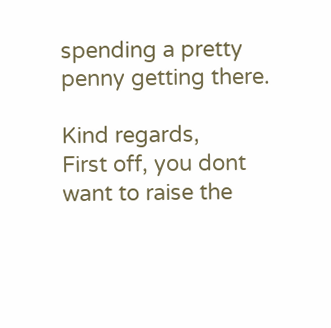spending a pretty penny getting there.

Kind regards,
First off, you dont want to raise the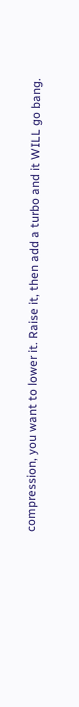compression, you want to lower it. Raise it, then add a turbo and it WILL go bang.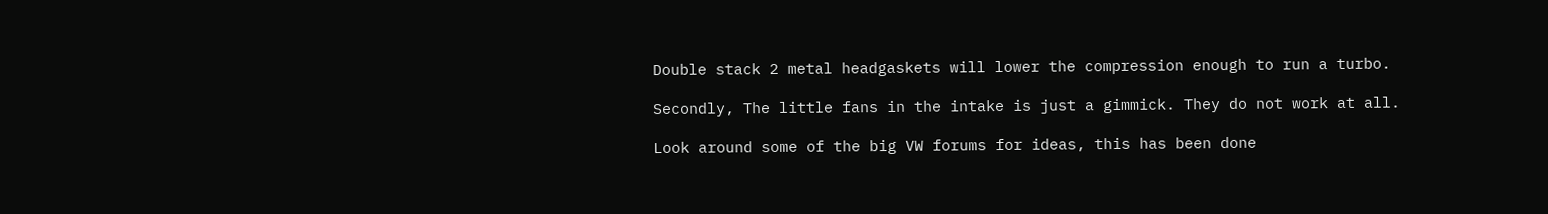Double stack 2 metal headgaskets will lower the compression enough to run a turbo.

Secondly, The little fans in the intake is just a gimmick. They do not work at all.

Look around some of the big VW forums for ideas, this has been done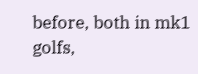before, both in mk1 golfs,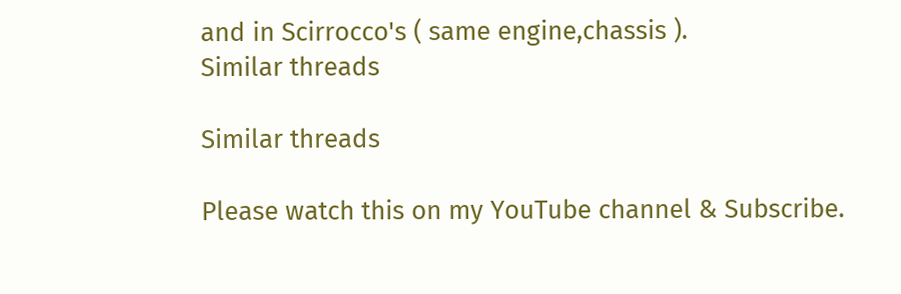and in Scirrocco's ( same engine,chassis ).
Similar threads

Similar threads

Please watch this on my YouTube channel & Subscribe.